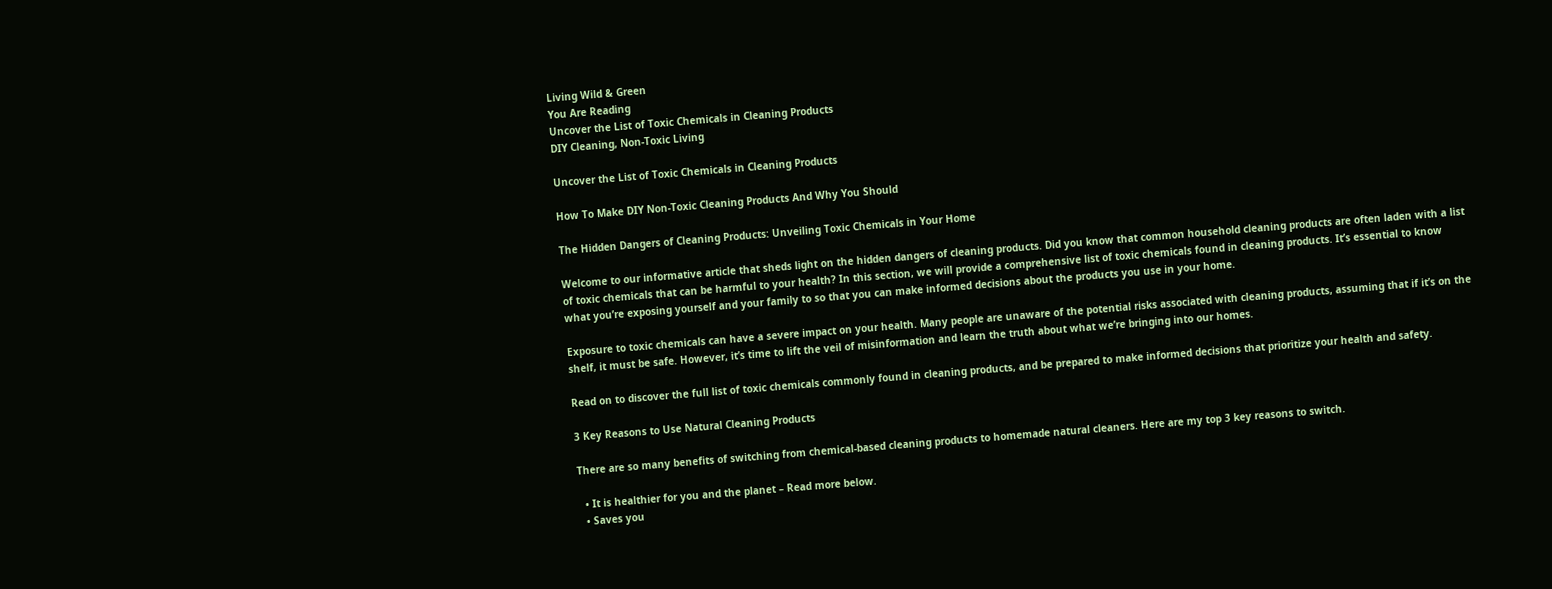Living Wild & Green
You Are Reading
Uncover the List of Toxic Chemicals in Cleaning Products
DIY Cleaning, Non-Toxic Living

Uncover the List of Toxic Chemicals in Cleaning Products

How To Make DIY Non-Toxic Cleaning Products And Why You Should

The Hidden Dangers of Cleaning Products: Unveiling Toxic Chemicals in Your Home

Welcome to our informative article that sheds light on the hidden dangers of cleaning products. Did you know that common household cleaning products are often laden with a list of toxic chemicals that can be harmful to your health? In this section, we will provide a comprehensive list of toxic chemicals found in cleaning products. It’s essential to know what you’re exposing yourself and your family to so that you can make informed decisions about the products you use in your home.

Exposure to toxic chemicals can have a severe impact on your health. Many people are unaware of the potential risks associated with cleaning products, assuming that if it’s on the shelf, it must be safe. However, it’s time to lift the veil of misinformation and learn the truth about what we’re bringing into our homes.

Read on to discover the full list of toxic chemicals commonly found in cleaning products, and be prepared to make informed decisions that prioritize your health and safety.

3 Key Reasons to Use Natural Cleaning Products

There are so many benefits of switching from chemical-based cleaning products to homemade natural cleaners. Here are my top 3 key reasons to switch.

  • It is healthier for you and the planet – Read more below.
  • Saves you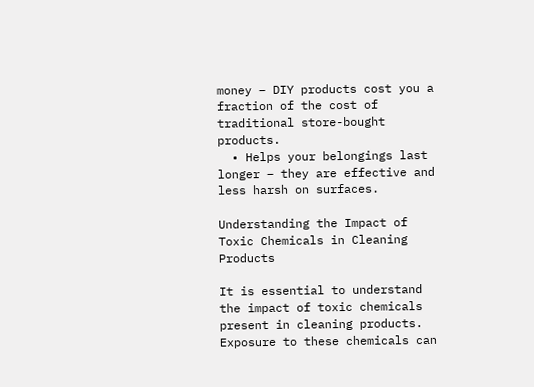money – DIY products cost you a fraction of the cost of traditional store-bought products.
  • Helps your belongings last longer – they are effective and less harsh on surfaces.

Understanding the Impact of Toxic Chemicals in Cleaning Products

It is essential to understand the impact of toxic chemicals present in cleaning products. Exposure to these chemicals can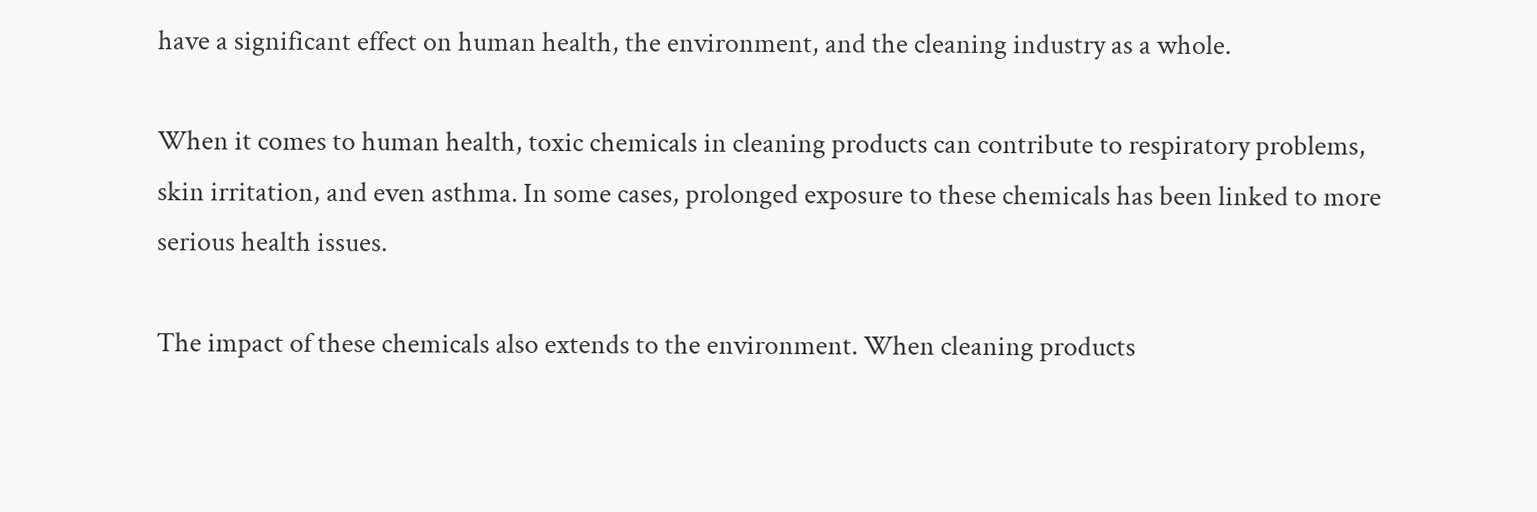have a significant effect on human health, the environment, and the cleaning industry as a whole.

When it comes to human health, toxic chemicals in cleaning products can contribute to respiratory problems, skin irritation, and even asthma. In some cases, prolonged exposure to these chemicals has been linked to more serious health issues.

The impact of these chemicals also extends to the environment. When cleaning products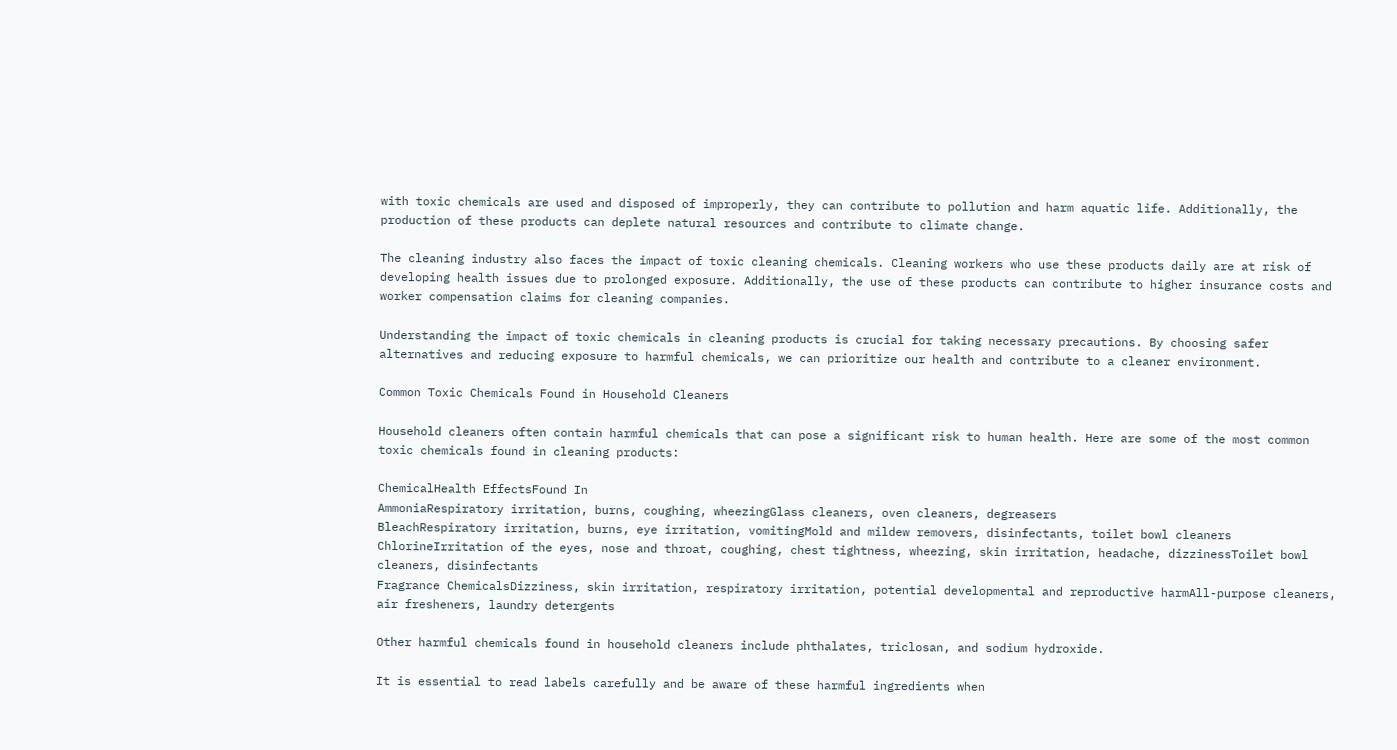with toxic chemicals are used and disposed of improperly, they can contribute to pollution and harm aquatic life. Additionally, the production of these products can deplete natural resources and contribute to climate change.

The cleaning industry also faces the impact of toxic cleaning chemicals. Cleaning workers who use these products daily are at risk of developing health issues due to prolonged exposure. Additionally, the use of these products can contribute to higher insurance costs and worker compensation claims for cleaning companies.

Understanding the impact of toxic chemicals in cleaning products is crucial for taking necessary precautions. By choosing safer alternatives and reducing exposure to harmful chemicals, we can prioritize our health and contribute to a cleaner environment.

Common Toxic Chemicals Found in Household Cleaners

Household cleaners often contain harmful chemicals that can pose a significant risk to human health. Here are some of the most common toxic chemicals found in cleaning products:

ChemicalHealth EffectsFound In
AmmoniaRespiratory irritation, burns, coughing, wheezingGlass cleaners, oven cleaners, degreasers
BleachRespiratory irritation, burns, eye irritation, vomitingMold and mildew removers, disinfectants, toilet bowl cleaners
ChlorineIrritation of the eyes, nose and throat, coughing, chest tightness, wheezing, skin irritation, headache, dizzinessToilet bowl cleaners, disinfectants
Fragrance ChemicalsDizziness, skin irritation, respiratory irritation, potential developmental and reproductive harmAll-purpose cleaners, air fresheners, laundry detergents

Other harmful chemicals found in household cleaners include phthalates, triclosan, and sodium hydroxide.

It is essential to read labels carefully and be aware of these harmful ingredients when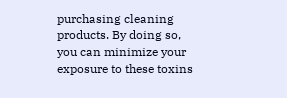purchasing cleaning products. By doing so, you can minimize your exposure to these toxins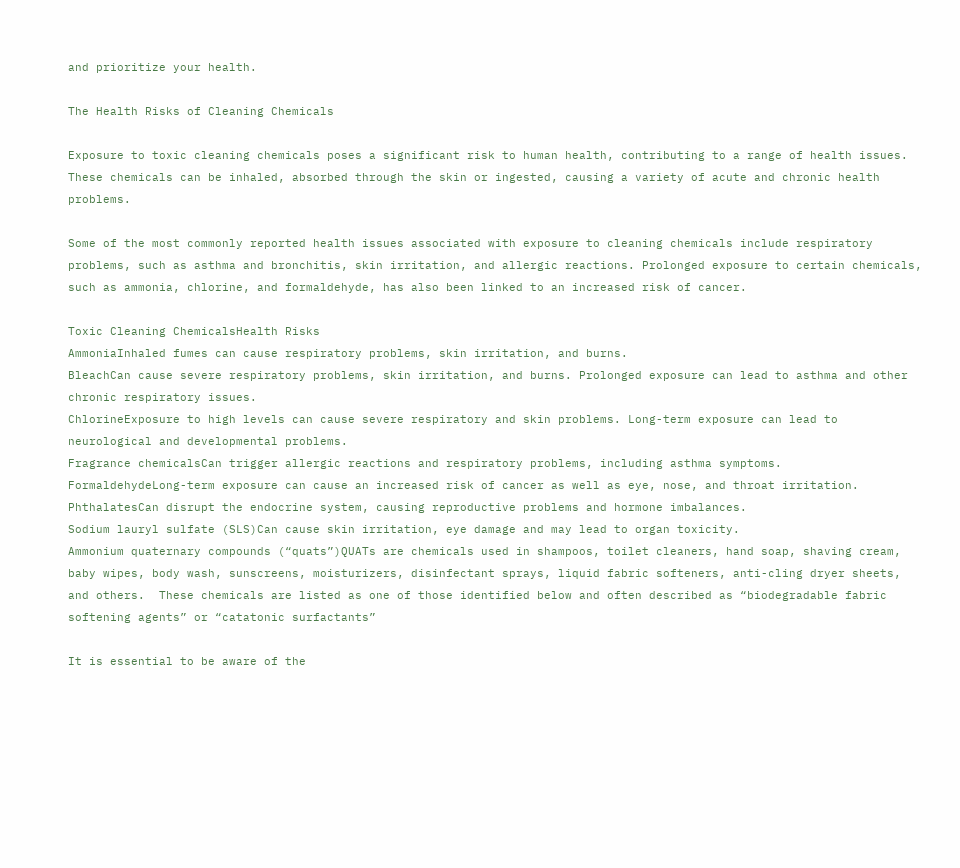and prioritize your health.

The Health Risks of Cleaning Chemicals

Exposure to toxic cleaning chemicals poses a significant risk to human health, contributing to a range of health issues. These chemicals can be inhaled, absorbed through the skin or ingested, causing a variety of acute and chronic health problems.

Some of the most commonly reported health issues associated with exposure to cleaning chemicals include respiratory problems, such as asthma and bronchitis, skin irritation, and allergic reactions. Prolonged exposure to certain chemicals, such as ammonia, chlorine, and formaldehyde, has also been linked to an increased risk of cancer.

Toxic Cleaning ChemicalsHealth Risks
AmmoniaInhaled fumes can cause respiratory problems, skin irritation, and burns.
BleachCan cause severe respiratory problems, skin irritation, and burns. Prolonged exposure can lead to asthma and other chronic respiratory issues.
ChlorineExposure to high levels can cause severe respiratory and skin problems. Long-term exposure can lead to neurological and developmental problems.
Fragrance chemicalsCan trigger allergic reactions and respiratory problems, including asthma symptoms.
FormaldehydeLong-term exposure can cause an increased risk of cancer as well as eye, nose, and throat irritation.
PhthalatesCan disrupt the endocrine system, causing reproductive problems and hormone imbalances.
Sodium lauryl sulfate (SLS)Can cause skin irritation, eye damage and may lead to organ toxicity.
Ammonium quaternary compounds (“quats”)QUATs are chemicals used in shampoos, toilet cleaners, hand soap, shaving cream, baby wipes, body wash, sunscreens, moisturizers, disinfectant sprays, liquid fabric softeners, anti-cling dryer sheets, and others.  These chemicals are listed as one of those identified below and often described as “biodegradable fabric softening agents” or “catatonic surfactants”

It is essential to be aware of the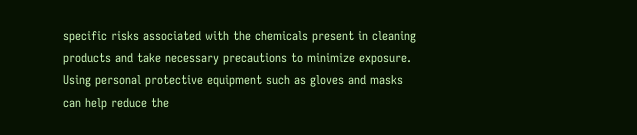specific risks associated with the chemicals present in cleaning products and take necessary precautions to minimize exposure. Using personal protective equipment such as gloves and masks can help reduce the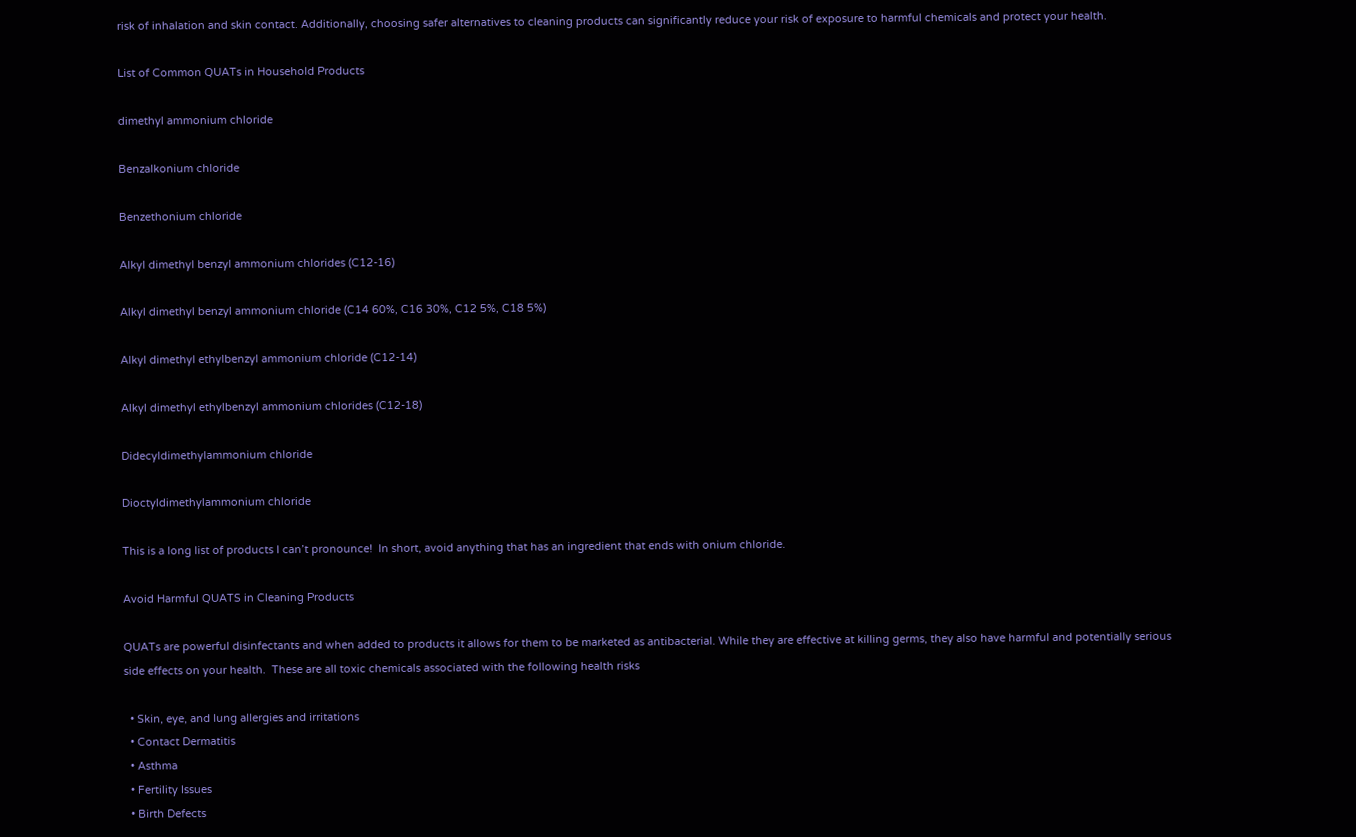risk of inhalation and skin contact. Additionally, choosing safer alternatives to cleaning products can significantly reduce your risk of exposure to harmful chemicals and protect your health.

List of Common QUATs in Household Products

dimethyl ammonium chloride

Benzalkonium chloride

Benzethonium chloride

Alkyl dimethyl benzyl ammonium chlorides (C12-16)

Alkyl dimethyl benzyl ammonium chloride (C14 60%, C16 30%, C12 5%, C18 5%)

Alkyl dimethyl ethylbenzyl ammonium chloride (C12-14)

Alkyl dimethyl ethylbenzyl ammonium chlorides (C12-18)

Didecyldimethylammonium chloride

Dioctyldimethylammonium chloride

This is a long list of products I can’t pronounce!  In short, avoid anything that has an ingredient that ends with onium chloride.

Avoid Harmful QUATS in Cleaning Products

QUATs are powerful disinfectants and when added to products it allows for them to be marketed as antibacterial. While they are effective at killing germs, they also have harmful and potentially serious side effects on your health.  These are all toxic chemicals associated with the following health risks

  • Skin, eye, and lung allergies and irritations
  • Contact Dermatitis
  • Asthma
  • Fertility Issues
  • Birth Defects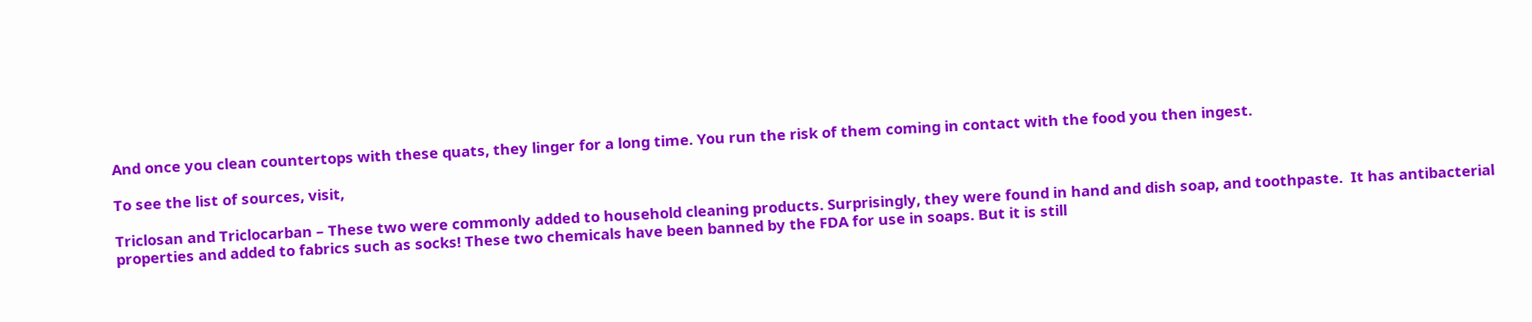And once you clean countertops with these quats, they linger for a long time. You run the risk of them coming in contact with the food you then ingest.

To see the list of sources, visit,

Triclosan and Triclocarban – These two were commonly added to household cleaning products. Surprisingly, they were found in hand and dish soap, and toothpaste.  It has antibacterial properties and added to fabrics such as socks! These two chemicals have been banned by the FDA for use in soaps. But it is still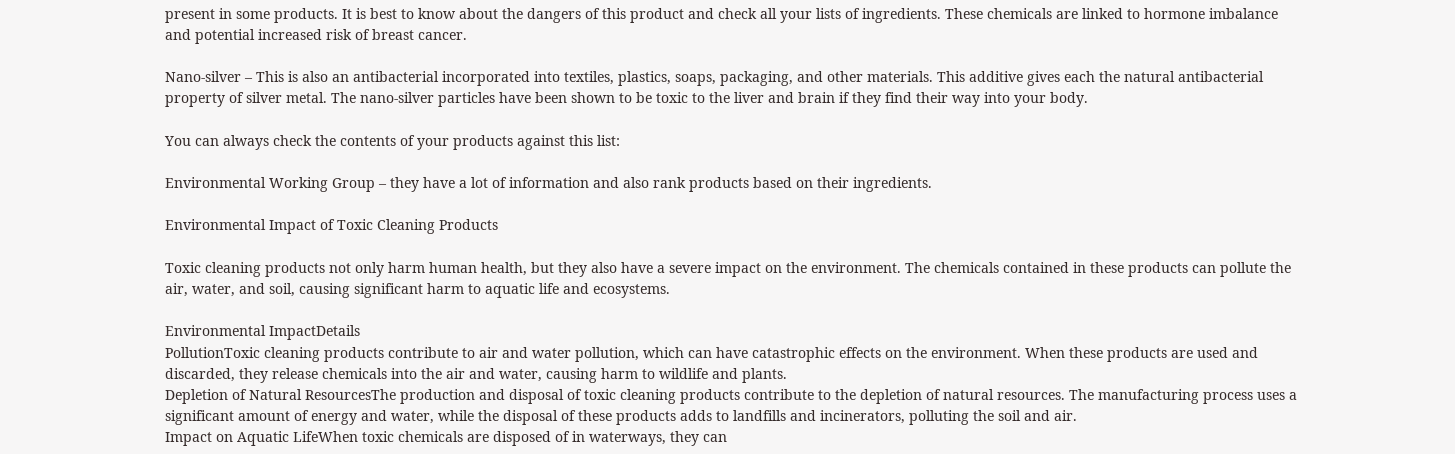present in some products. It is best to know about the dangers of this product and check all your lists of ingredients. These chemicals are linked to hormone imbalance and potential increased risk of breast cancer.

Nano-silver – This is also an antibacterial incorporated into textiles, plastics, soaps, packaging, and other materials. This additive gives each the natural antibacterial property of silver metal. The nano-silver particles have been shown to be toxic to the liver and brain if they find their way into your body.

You can always check the contents of your products against this list:

Environmental Working Group – they have a lot of information and also rank products based on their ingredients.

Environmental Impact of Toxic Cleaning Products

Toxic cleaning products not only harm human health, but they also have a severe impact on the environment. The chemicals contained in these products can pollute the air, water, and soil, causing significant harm to aquatic life and ecosystems.

Environmental ImpactDetails
PollutionToxic cleaning products contribute to air and water pollution, which can have catastrophic effects on the environment. When these products are used and discarded, they release chemicals into the air and water, causing harm to wildlife and plants.
Depletion of Natural ResourcesThe production and disposal of toxic cleaning products contribute to the depletion of natural resources. The manufacturing process uses a significant amount of energy and water, while the disposal of these products adds to landfills and incinerators, polluting the soil and air.
Impact on Aquatic LifeWhen toxic chemicals are disposed of in waterways, they can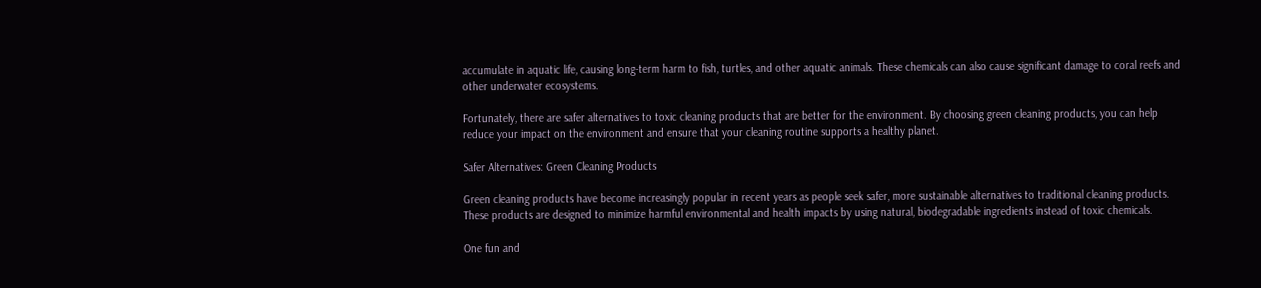accumulate in aquatic life, causing long-term harm to fish, turtles, and other aquatic animals. These chemicals can also cause significant damage to coral reefs and other underwater ecosystems.

Fortunately, there are safer alternatives to toxic cleaning products that are better for the environment. By choosing green cleaning products, you can help reduce your impact on the environment and ensure that your cleaning routine supports a healthy planet.

Safer Alternatives: Green Cleaning Products

Green cleaning products have become increasingly popular in recent years as people seek safer, more sustainable alternatives to traditional cleaning products. These products are designed to minimize harmful environmental and health impacts by using natural, biodegradable ingredients instead of toxic chemicals.

One fun and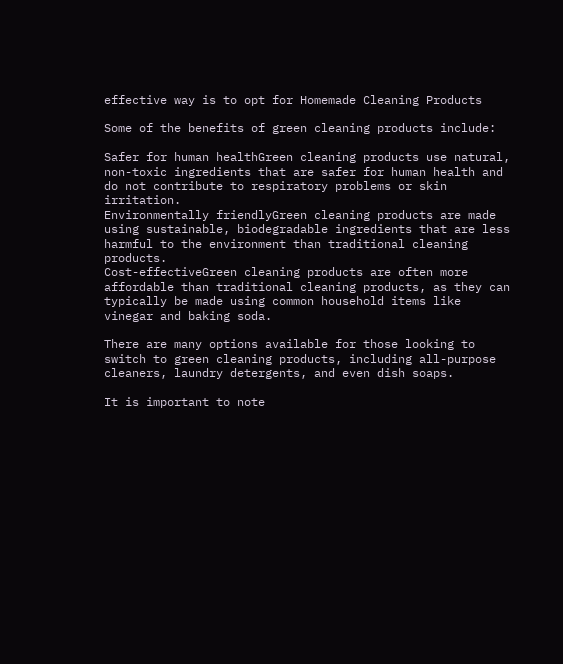effective way is to opt for Homemade Cleaning Products

Some of the benefits of green cleaning products include:

Safer for human healthGreen cleaning products use natural, non-toxic ingredients that are safer for human health and do not contribute to respiratory problems or skin irritation.
Environmentally friendlyGreen cleaning products are made using sustainable, biodegradable ingredients that are less harmful to the environment than traditional cleaning products.
Cost-effectiveGreen cleaning products are often more affordable than traditional cleaning products, as they can typically be made using common household items like vinegar and baking soda.

There are many options available for those looking to switch to green cleaning products, including all-purpose cleaners, laundry detergents, and even dish soaps.

It is important to note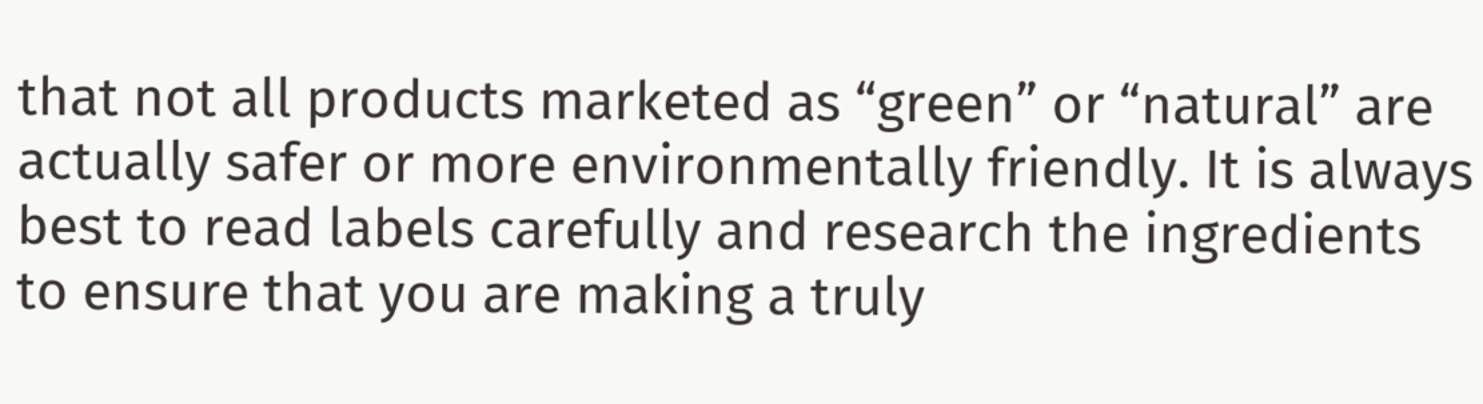that not all products marketed as “green” or “natural” are actually safer or more environmentally friendly. It is always best to read labels carefully and research the ingredients to ensure that you are making a truly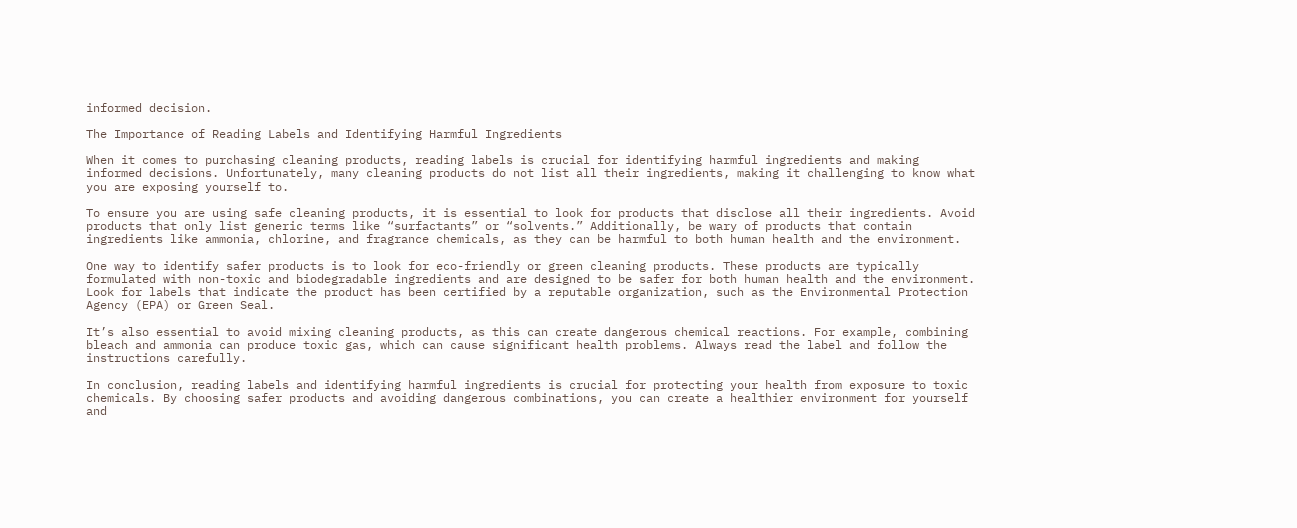informed decision.

The Importance of Reading Labels and Identifying Harmful Ingredients

When it comes to purchasing cleaning products, reading labels is crucial for identifying harmful ingredients and making informed decisions. Unfortunately, many cleaning products do not list all their ingredients, making it challenging to know what you are exposing yourself to.

To ensure you are using safe cleaning products, it is essential to look for products that disclose all their ingredients. Avoid products that only list generic terms like “surfactants” or “solvents.” Additionally, be wary of products that contain ingredients like ammonia, chlorine, and fragrance chemicals, as they can be harmful to both human health and the environment.

One way to identify safer products is to look for eco-friendly or green cleaning products. These products are typically formulated with non-toxic and biodegradable ingredients and are designed to be safer for both human health and the environment. Look for labels that indicate the product has been certified by a reputable organization, such as the Environmental Protection Agency (EPA) or Green Seal.

It’s also essential to avoid mixing cleaning products, as this can create dangerous chemical reactions. For example, combining bleach and ammonia can produce toxic gas, which can cause significant health problems. Always read the label and follow the instructions carefully.

In conclusion, reading labels and identifying harmful ingredients is crucial for protecting your health from exposure to toxic chemicals. By choosing safer products and avoiding dangerous combinations, you can create a healthier environment for yourself and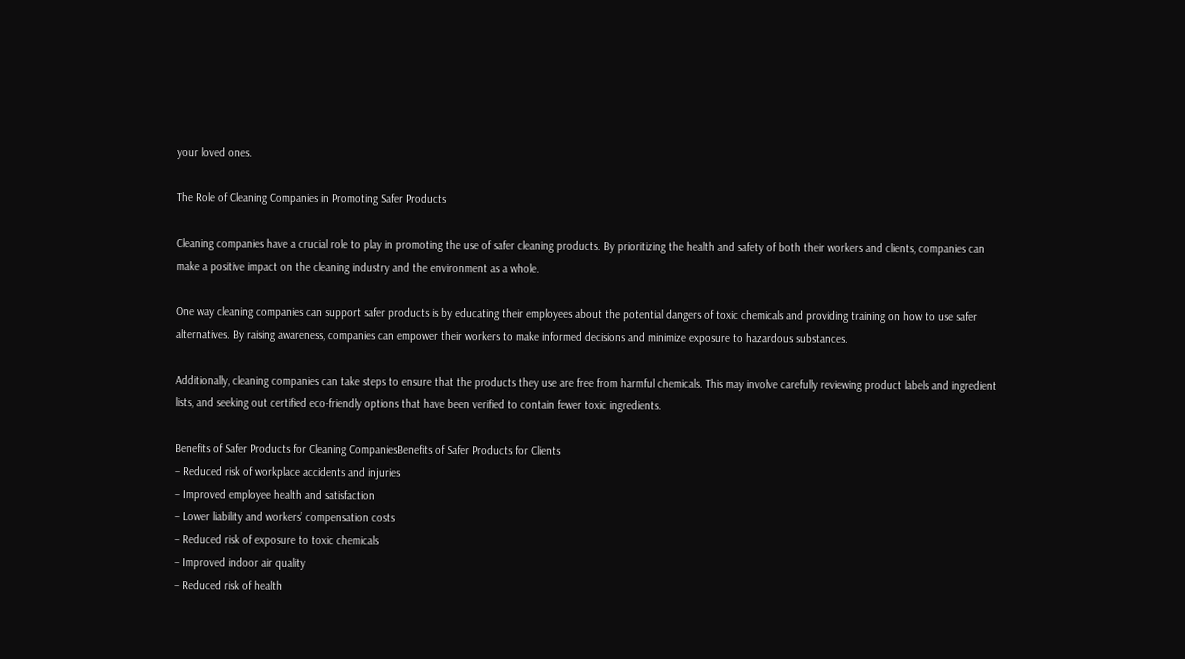your loved ones.

The Role of Cleaning Companies in Promoting Safer Products

Cleaning companies have a crucial role to play in promoting the use of safer cleaning products. By prioritizing the health and safety of both their workers and clients, companies can make a positive impact on the cleaning industry and the environment as a whole.

One way cleaning companies can support safer products is by educating their employees about the potential dangers of toxic chemicals and providing training on how to use safer alternatives. By raising awareness, companies can empower their workers to make informed decisions and minimize exposure to hazardous substances.

Additionally, cleaning companies can take steps to ensure that the products they use are free from harmful chemicals. This may involve carefully reviewing product labels and ingredient lists, and seeking out certified eco-friendly options that have been verified to contain fewer toxic ingredients.

Benefits of Safer Products for Cleaning CompaniesBenefits of Safer Products for Clients
– Reduced risk of workplace accidents and injuries
– Improved employee health and satisfaction
– Lower liability and workers’ compensation costs
– Reduced risk of exposure to toxic chemicals
– Improved indoor air quality
– Reduced risk of health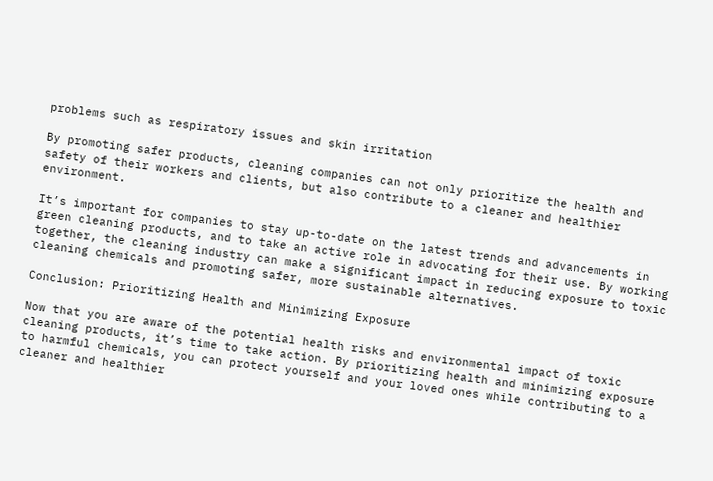problems such as respiratory issues and skin irritation

By promoting safer products, cleaning companies can not only prioritize the health and safety of their workers and clients, but also contribute to a cleaner and healthier environment.

It’s important for companies to stay up-to-date on the latest trends and advancements in green cleaning products, and to take an active role in advocating for their use. By working together, the cleaning industry can make a significant impact in reducing exposure to toxic cleaning chemicals and promoting safer, more sustainable alternatives.

Conclusion: Prioritizing Health and Minimizing Exposure

Now that you are aware of the potential health risks and environmental impact of toxic cleaning products, it’s time to take action. By prioritizing health and minimizing exposure to harmful chemicals, you can protect yourself and your loved ones while contributing to a cleaner and healthier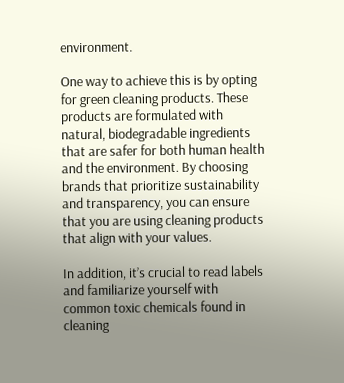environment.

One way to achieve this is by opting for green cleaning products. These products are formulated with natural, biodegradable ingredients that are safer for both human health and the environment. By choosing brands that prioritize sustainability and transparency, you can ensure that you are using cleaning products that align with your values.

In addition, it’s crucial to read labels and familiarize yourself with common toxic chemicals found in cleaning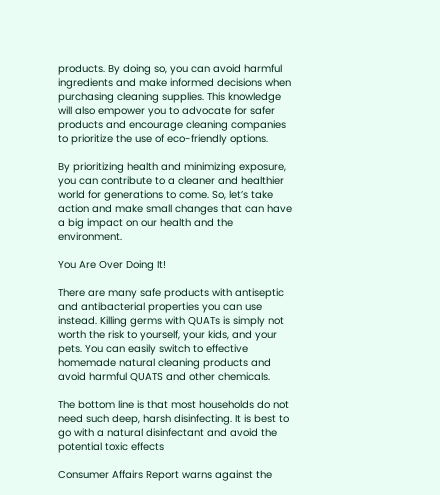products. By doing so, you can avoid harmful ingredients and make informed decisions when purchasing cleaning supplies. This knowledge will also empower you to advocate for safer products and encourage cleaning companies to prioritize the use of eco-friendly options.

By prioritizing health and minimizing exposure, you can contribute to a cleaner and healthier world for generations to come. So, let’s take action and make small changes that can have a big impact on our health and the environment.

You Are Over Doing It!

There are many safe products with antiseptic and antibacterial properties you can use instead. Killing germs with QUATs is simply not worth the risk to yourself, your kids, and your pets. You can easily switch to effective homemade natural cleaning products and avoid harmful QUATS and other chemicals.

The bottom line is that most households do not need such deep, harsh disinfecting. It is best to go with a natural disinfectant and avoid the potential toxic effects

Consumer Affairs Report warns against the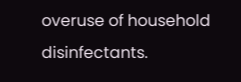overuse of household disinfectants.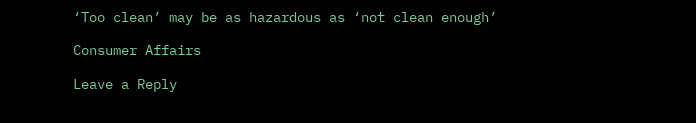‘Too clean’ may be as hazardous as ‘not clean enough’

Consumer Affairs

Leave a Reply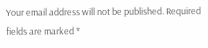Your email address will not be published. Required fields are marked *